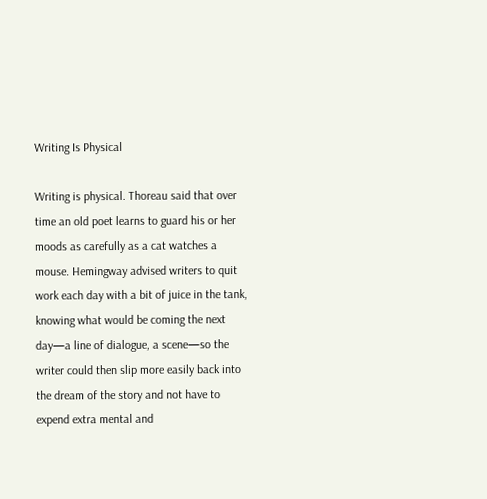Writing Is Physical

Writing is physical. Thoreau said that over time an old poet learns to guard his or her moods as carefully as a cat watches a mouse. Hemingway advised writers to quit work each day with a bit of juice in the tank, knowing what would be coming the next day—a line of dialogue, a scene—so the writer could then slip more easily back into the dream of the story and not have to expend extra mental and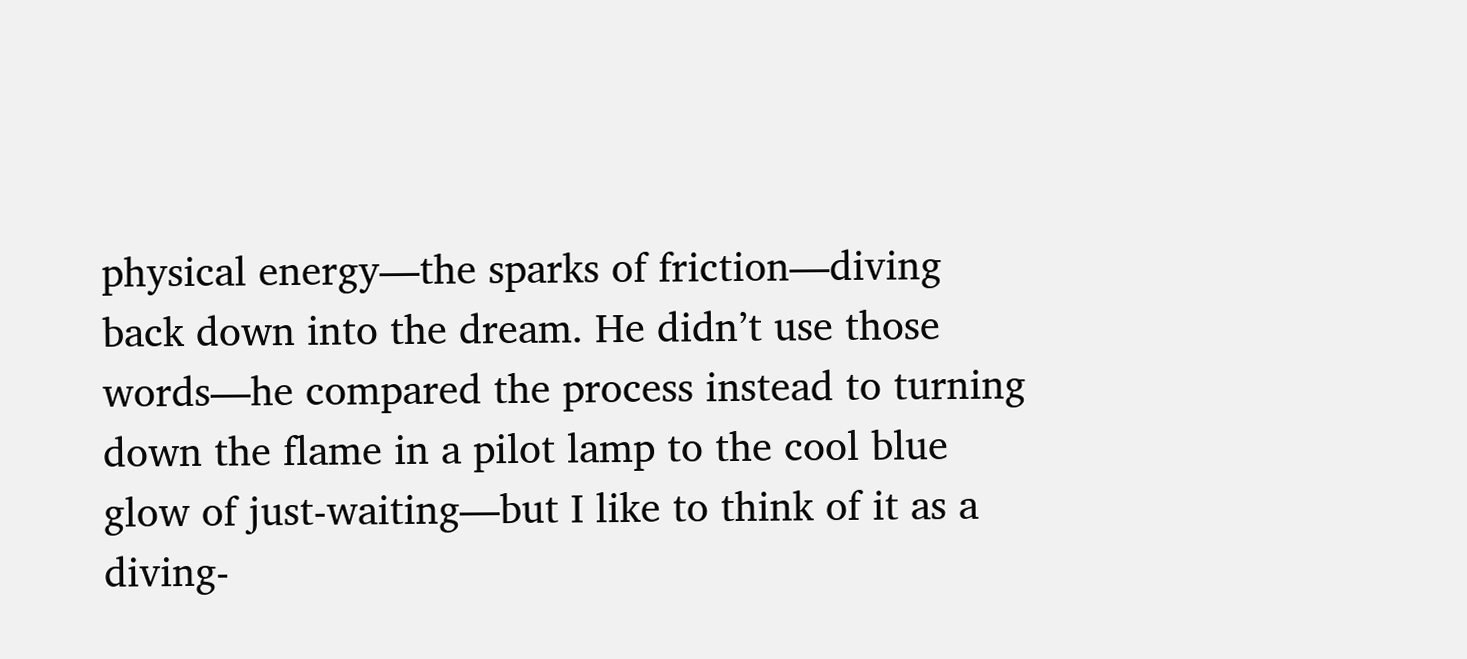physical energy—the sparks of friction—diving back down into the dream. He didn’t use those words—he compared the process instead to turning down the flame in a pilot lamp to the cool blue glow of just-waiting—but I like to think of it as a diving-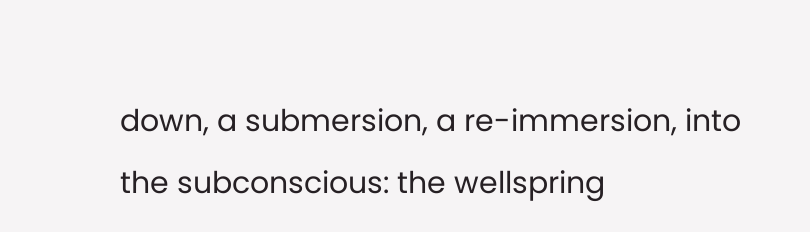down, a submersion, a re-immersion, into the subconscious: the wellspring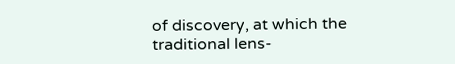of discovery, at which the traditional lens-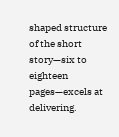shaped structure of the short story—six to eighteen pages—excels at delivering.